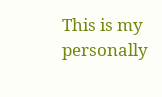This is my personally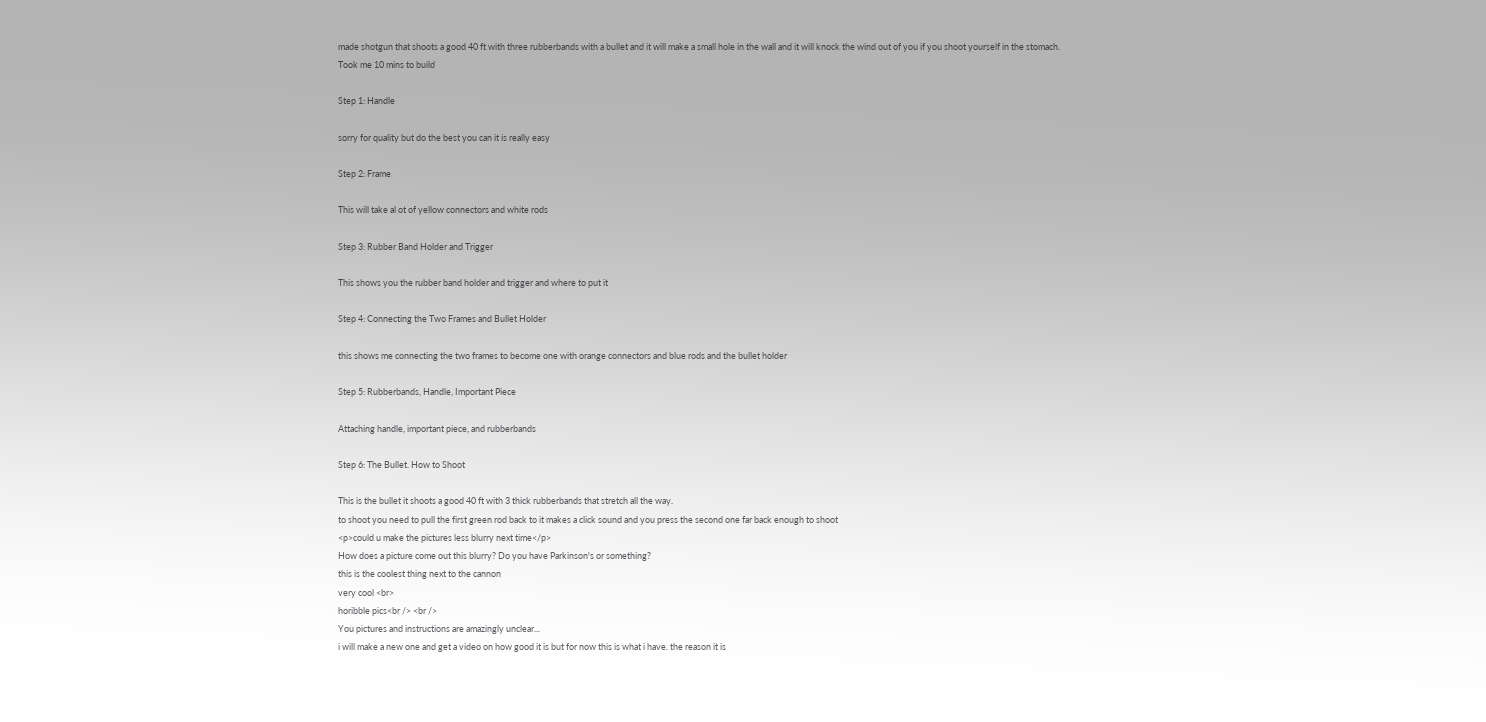made shotgun that shoots a good 40 ft with three rubberbands with a bullet and it will make a small hole in the wall and it will knock the wind out of you if you shoot yourself in the stomach.
Took me 10 mins to build

Step 1: Handle

sorry for quality but do the best you can it is really easy

Step 2: Frame

This will take al ot of yellow connectors and white rods

Step 3: Rubber Band Holder and Trigger

This shows you the rubber band holder and trigger and where to put it

Step 4: Connecting the Two Frames and Bullet Holder

this shows me connecting the two frames to become one with orange connectors and blue rods and the bullet holder

Step 5: Rubberbands, Handle, Important Piece

Attaching handle, important piece, and rubberbands

Step 6: The Bullet. How to Shoot

This is the bullet it shoots a good 40 ft with 3 thick rubberbands that stretch all the way.
to shoot you need to pull the first green rod back to it makes a click sound and you press the second one far back enough to shoot
<p>could u make the pictures less blurry next time</p>
How does a picture come out this blurry? Do you have Parkinson's or something?
this is the coolest thing next to the cannon
very cool <br>
horibble pics<br /> <br />
You pictures and instructions are amazingly unclear...
i will make a new one and get a video on how good it is but for now this is what i have. the reason it is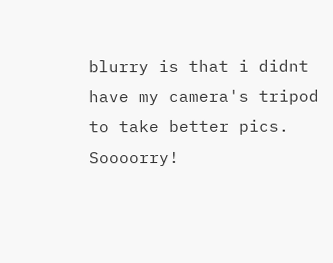blurry is that i didnt have my camera's tripod to take better pics. Soooorry!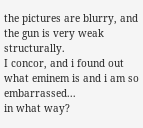the pictures are blurry, and the gun is very weak structurally.
I concor, and i found out what eminem is and i am so embarrassed...
in what way?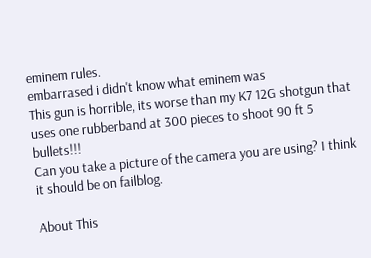eminem rules.
embarrased i didn't know what eminem was
This gun is horrible, its worse than my K7 12G shotgun that uses one rubberband at 300 pieces to shoot 90 ft 5 bullets!!!
Can you take a picture of the camera you are using? I think it should be on failblog.

About This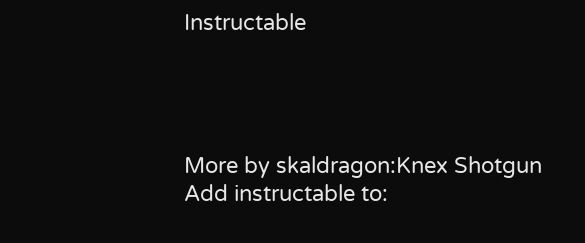Instructable




More by skaldragon:Knex Shotgun
Add instructable to: